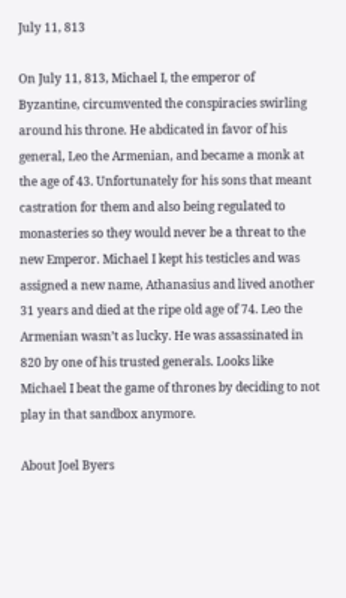July 11, 813

On July 11, 813, Michael I, the emperor of Byzantine, circumvented the conspiracies swirling around his throne. He abdicated in favor of his general, Leo the Armenian, and became a monk at the age of 43. Unfortunately for his sons that meant castration for them and also being regulated to monasteries so they would never be a threat to the new Emperor. Michael I kept his testicles and was assigned a new name, Athanasius and lived another 31 years and died at the ripe old age of 74. Leo the Armenian wasn’t as lucky. He was assassinated in 820 by one of his trusted generals. Looks like Michael I beat the game of thrones by deciding to not play in that sandbox anymore.

About Joel Byers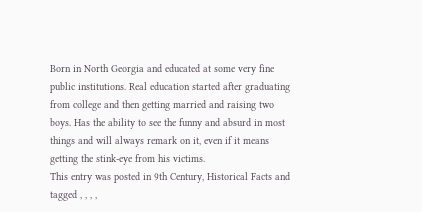Born in North Georgia and educated at some very fine public institutions. Real education started after graduating from college and then getting married and raising two boys. Has the ability to see the funny and absurd in most things and will always remark on it, even if it means getting the stink-eye from his victims.
This entry was posted in 9th Century, Historical Facts and tagged , , , ,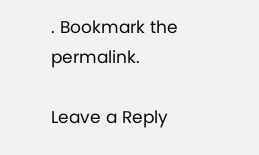. Bookmark the permalink.

Leave a Reply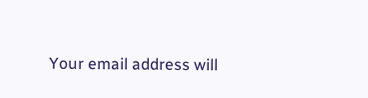Your email address will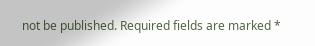not be published. Required fields are marked *